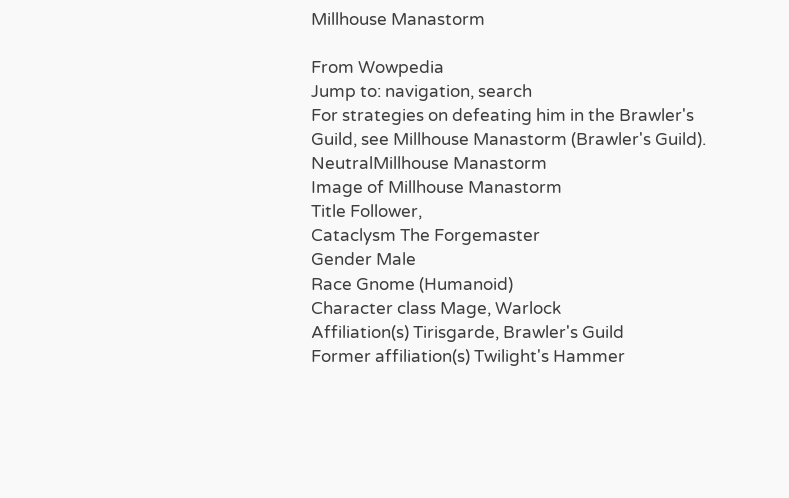Millhouse Manastorm

From Wowpedia
Jump to: navigation, search
For strategies on defeating him in the Brawler's Guild, see Millhouse Manastorm (Brawler's Guild).
NeutralMillhouse Manastorm
Image of Millhouse Manastorm
Title Follower,
Cataclysm The Forgemaster
Gender Male
Race Gnome (Humanoid)
Character class Mage, Warlock
Affiliation(s) Tirisgarde, Brawler's Guild
Former affiliation(s) Twilight's Hammer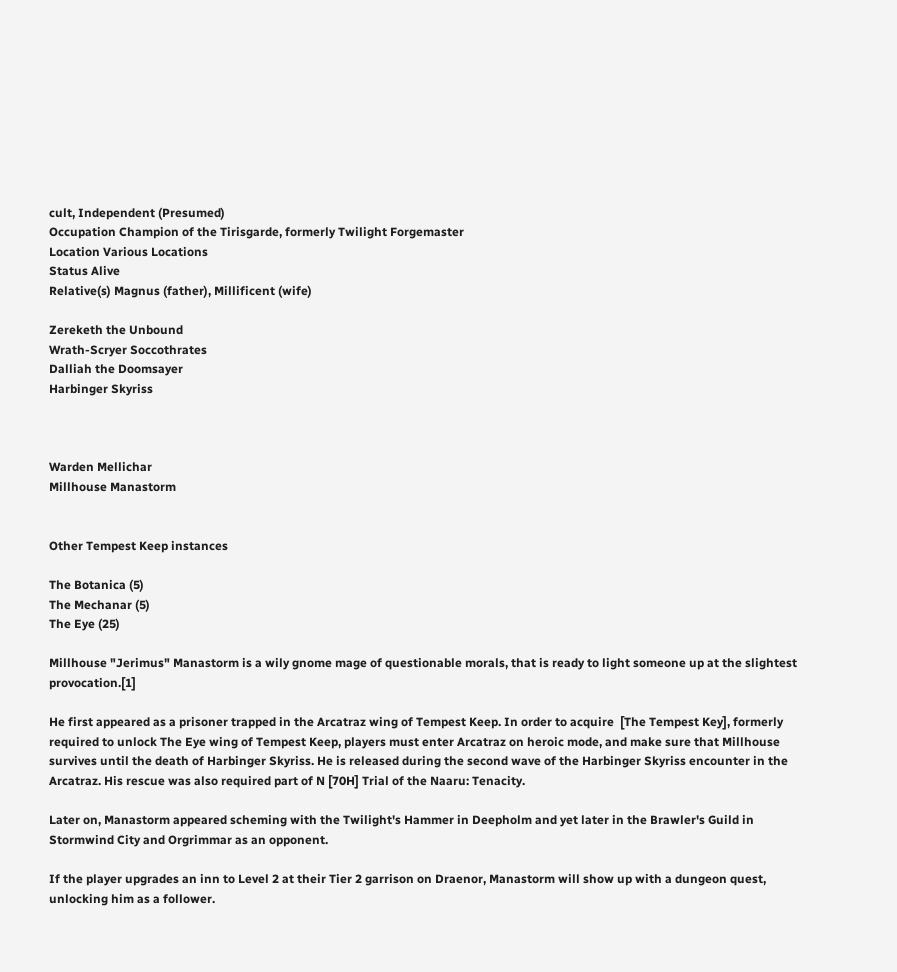cult, Independent (Presumed)
Occupation Champion of the Tirisgarde, formerly Twilight Forgemaster
Location Various Locations
Status Alive
Relative(s) Magnus (father), Millificent (wife)

Zereketh the Unbound
Wrath-Scryer Soccothrates
Dalliah the Doomsayer
Harbinger Skyriss



Warden Mellichar
Millhouse Manastorm


Other Tempest Keep instances

The Botanica (5)
The Mechanar (5)
The Eye (25)

Millhouse "Jerimus" Manastorm is a wily gnome mage of questionable morals, that is ready to light someone up at the slightest provocation.[1]

He first appeared as a prisoner trapped in the Arcatraz wing of Tempest Keep. In order to acquire  [The Tempest Key], formerly required to unlock The Eye wing of Tempest Keep, players must enter Arcatraz on heroic mode, and make sure that Millhouse survives until the death of Harbinger Skyriss. He is released during the second wave of the Harbinger Skyriss encounter in the Arcatraz. His rescue was also required part of N [70H] Trial of the Naaru: Tenacity.

Later on, Manastorm appeared scheming with the Twilight's Hammer in Deepholm and yet later in the Brawler's Guild in Stormwind City and Orgrimmar as an opponent.

If the player upgrades an inn to Level 2 at their Tier 2 garrison on Draenor, Manastorm will show up with a dungeon quest, unlocking him as a follower.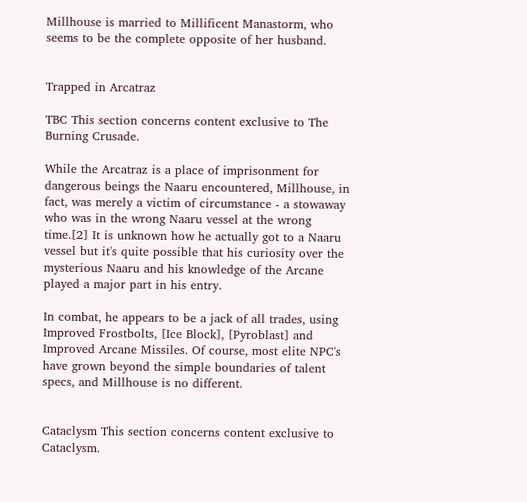Millhouse is married to Millificent Manastorm, who seems to be the complete opposite of her husband.


Trapped in Arcatraz

TBC This section concerns content exclusive to The Burning Crusade.

While the Arcatraz is a place of imprisonment for dangerous beings the Naaru encountered, Millhouse, in fact, was merely a victim of circumstance - a stowaway who was in the wrong Naaru vessel at the wrong time.[2] It is unknown how he actually got to a Naaru vessel but it's quite possible that his curiosity over the mysterious Naaru and his knowledge of the Arcane played a major part in his entry.

In combat, he appears to be a jack of all trades, using Improved Frostbolts, [Ice Block], [Pyroblast] and Improved Arcane Missiles. Of course, most elite NPC's have grown beyond the simple boundaries of talent specs, and Millhouse is no different.


Cataclysm This section concerns content exclusive to Cataclysm.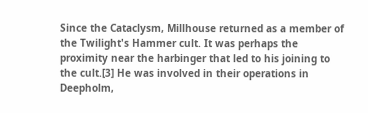Since the Cataclysm, Millhouse returned as a member of the Twilight's Hammer cult. It was perhaps the proximity near the harbinger that led to his joining to the cult.[3] He was involved in their operations in Deepholm,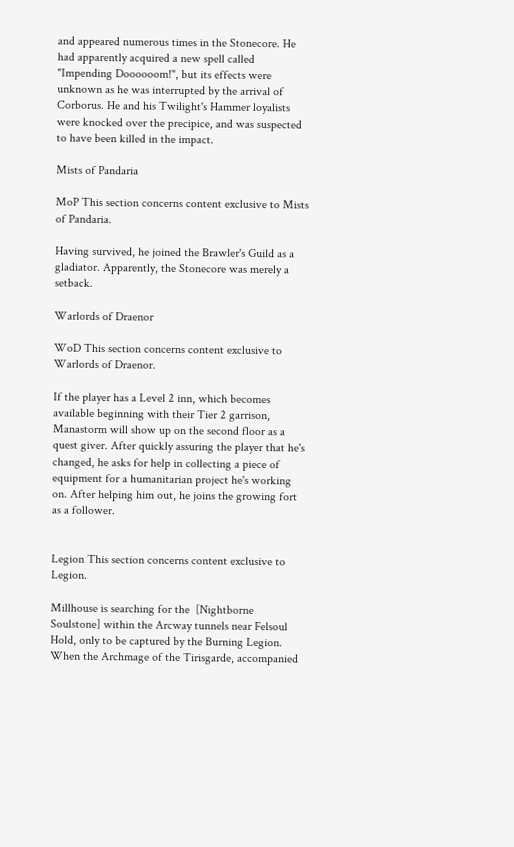and appeared numerous times in the Stonecore. He had apparently acquired a new spell called "Impending Doooooom!", but its effects were unknown as he was interrupted by the arrival of Corborus. He and his Twilight's Hammer loyalists were knocked over the precipice, and was suspected to have been killed in the impact.

Mists of Pandaria

MoP This section concerns content exclusive to Mists of Pandaria.

Having survived, he joined the Brawler's Guild as a gladiator. Apparently, the Stonecore was merely a setback.

Warlords of Draenor

WoD This section concerns content exclusive to Warlords of Draenor.

If the player has a Level 2 inn, which becomes available beginning with their Tier 2 garrison, Manastorm will show up on the second floor as a quest giver. After quickly assuring the player that he's changed, he asks for help in collecting a piece of equipment for a humanitarian project he's working on. After helping him out, he joins the growing fort as a follower.


Legion This section concerns content exclusive to Legion.

Millhouse is searching for the  [Nightborne Soulstone] within the Arcway tunnels near Felsoul Hold, only to be captured by the Burning Legion. When the Archmage of the Tirisgarde, accompanied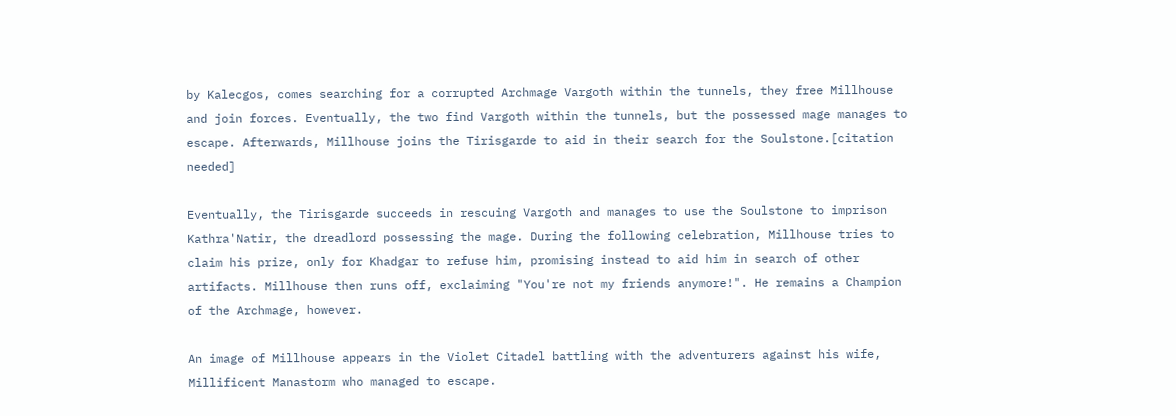by Kalecgos, comes searching for a corrupted Archmage Vargoth within the tunnels, they free Millhouse and join forces. Eventually, the two find Vargoth within the tunnels, but the possessed mage manages to escape. Afterwards, Millhouse joins the Tirisgarde to aid in their search for the Soulstone.[citation needed]

Eventually, the Tirisgarde succeeds in rescuing Vargoth and manages to use the Soulstone to imprison Kathra'Natir, the dreadlord possessing the mage. During the following celebration, Millhouse tries to claim his prize, only for Khadgar to refuse him, promising instead to aid him in search of other artifacts. Millhouse then runs off, exclaiming "You're not my friends anymore!". He remains a Champion of the Archmage, however.

An image of Millhouse appears in the Violet Citadel battling with the adventurers against his wife, Millificent Manastorm who managed to escape.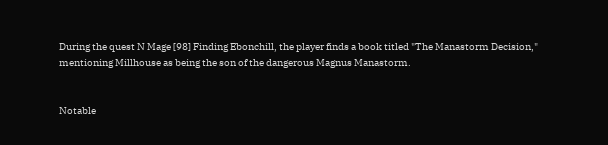During the quest N Mage [98] Finding Ebonchill, the player finds a book titled "The Manastorm Decision," mentioning Millhouse as being the son of the dangerous Magnus Manastorm.


Notable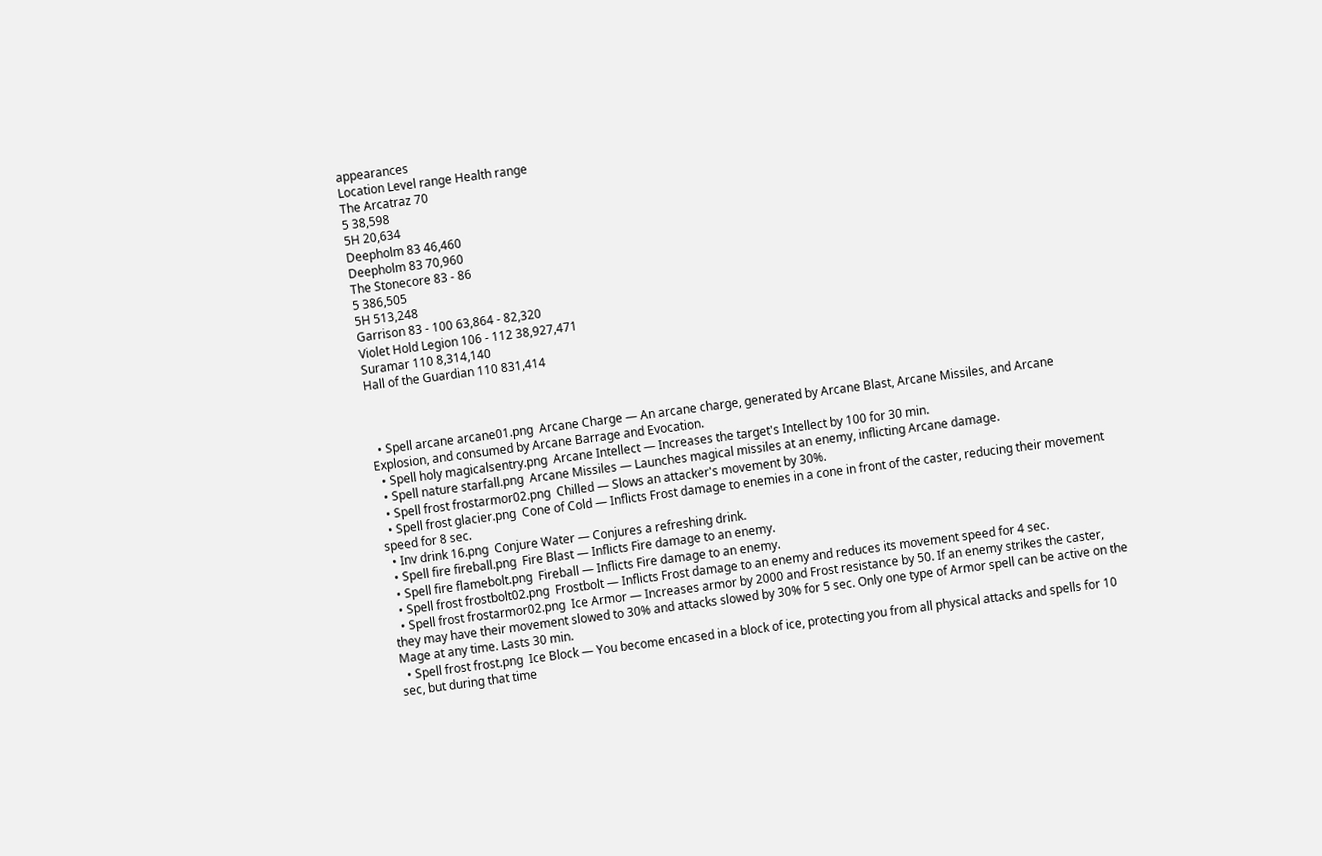appearances
Location Level range Health range
The Arcatraz 70
5 38,598
5H 20,634
Deepholm 83 46,460
Deepholm 83 70,960
The Stonecore 83 - 86
5 386,505
5H 513,248
Garrison 83 - 100 63,864 - 82,320
Violet Hold Legion 106 - 112 38,927,471
Suramar 110 8,314,140
Hall of the Guardian 110 831,414



  • Spell arcane arcane01.png  Arcane Charge — An arcane charge, generated by Arcane Blast, Arcane Missiles, and Arcane Explosion, and consumed by Arcane Barrage and Evocation.
  • Spell holy magicalsentry.png  Arcane Intellect — Increases the target's Intellect by 100 for 30 min.
  • Spell nature starfall.png  Arcane Missiles — Launches magical missiles at an enemy, inflicting Arcane damage.
  • Spell frost frostarmor02.png  Chilled — Slows an attacker's movement by 30%.
  • Spell frost glacier.png  Cone of Cold — Inflicts Frost damage to enemies in a cone in front of the caster, reducing their movement speed for 8 sec.
  • Inv drink 16.png  Conjure Water — Conjures a refreshing drink.
  • Spell fire fireball.png  Fire Blast — Inflicts Fire damage to an enemy.
  • Spell fire flamebolt.png  Fireball — Inflicts Fire damage to an enemy.
  • Spell frost frostbolt02.png  Frostbolt — Inflicts Frost damage to an enemy and reduces its movement speed for 4 sec.
  • Spell frost frostarmor02.png  Ice Armor — Increases armor by 2000 and Frost resistance by 50. If an enemy strikes the caster, they may have their movement slowed to 30% and attacks slowed by 30% for 5 sec. Only one type of Armor spell can be active on the Mage at any time. Lasts 30 min.
  • Spell frost frost.png  Ice Block — You become encased in a block of ice, protecting you from all physical attacks and spells for 10 sec, but during that time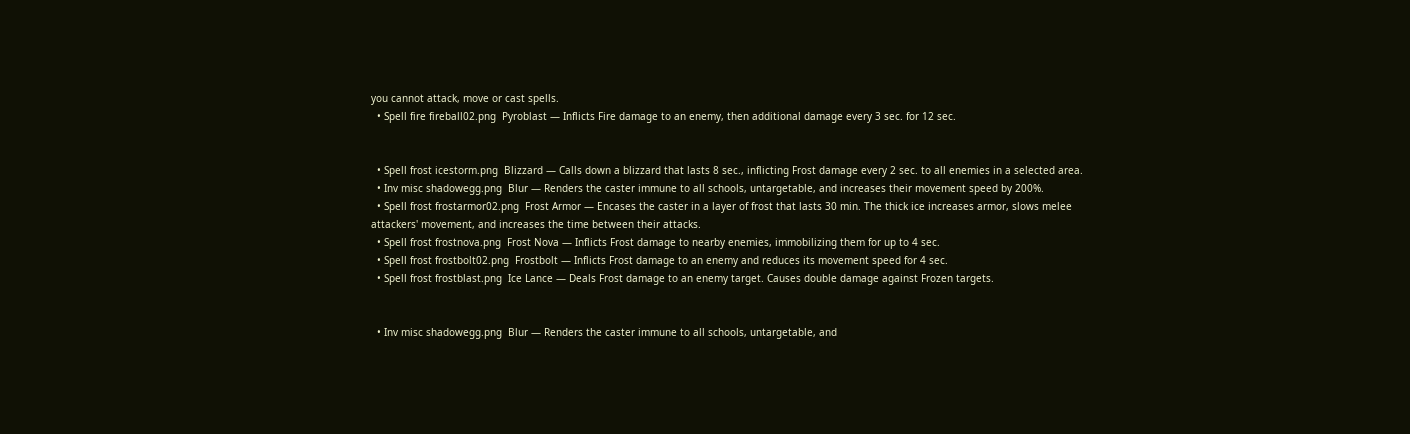you cannot attack, move or cast spells.
  • Spell fire fireball02.png  Pyroblast — Inflicts Fire damage to an enemy, then additional damage every 3 sec. for 12 sec.


  • Spell frost icestorm.png  Blizzard — Calls down a blizzard that lasts 8 sec., inflicting Frost damage every 2 sec. to all enemies in a selected area.
  • Inv misc shadowegg.png  Blur — Renders the caster immune to all schools, untargetable, and increases their movement speed by 200%.
  • Spell frost frostarmor02.png  Frost Armor — Encases the caster in a layer of frost that lasts 30 min. The thick ice increases armor, slows melee attackers' movement, and increases the time between their attacks.
  • Spell frost frostnova.png  Frost Nova — Inflicts Frost damage to nearby enemies, immobilizing them for up to 4 sec.
  • Spell frost frostbolt02.png  Frostbolt — Inflicts Frost damage to an enemy and reduces its movement speed for 4 sec.
  • Spell frost frostblast.png  Ice Lance — Deals Frost damage to an enemy target. Causes double damage against Frozen targets.


  • Inv misc shadowegg.png  Blur — Renders the caster immune to all schools, untargetable, and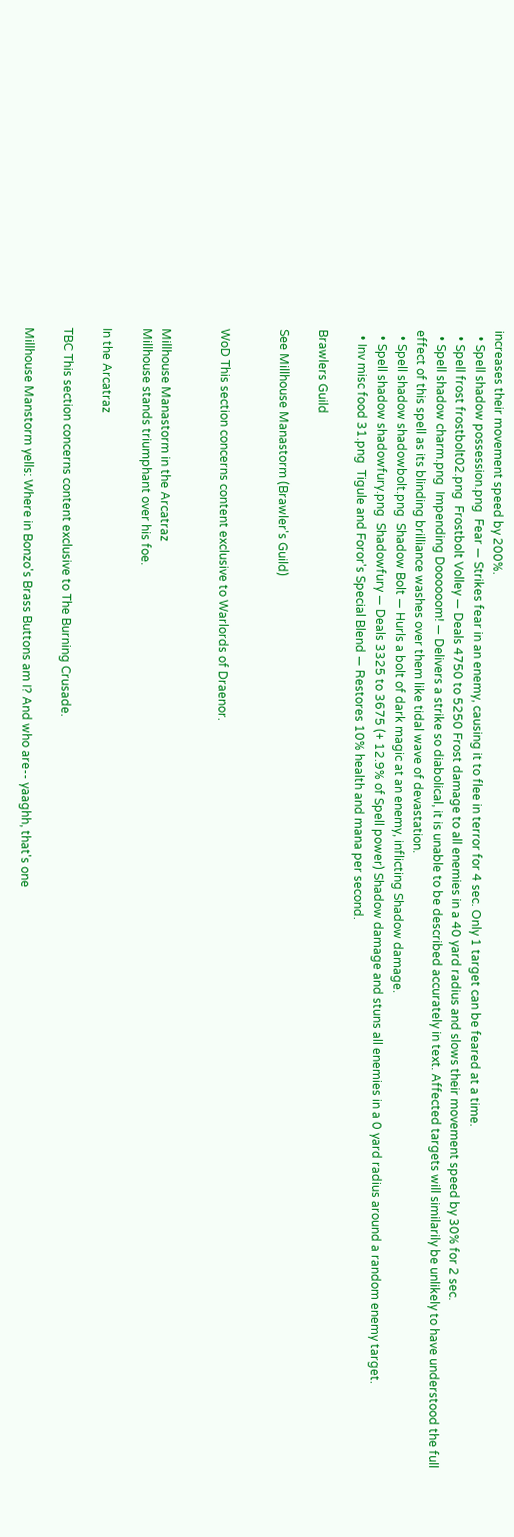increases their movement speed by 200%.
  • Spell shadow possession.png  Fear — Strikes fear in an enemy, causing it to flee in terror for 4 sec. Only 1 target can be feared at a time.
  • Spell frost frostbolt02.png  Frostbolt Volley — Deals 4750 to 5250 Frost damage to all enemies in a 40 yard radius and slows their movement speed by 30% for 2 sec.
  • Spell shadow charm.png  Impending Doooooom! — Delivers a strike so diabolical, it is unable to be described accurately in text. Affected targets will similarily be unlikely to have understood the full effect of this spell as its blinding brilliance washes over them like tidal wave of devastation.
  • Spell shadow shadowbolt.png  Shadow Bolt — Hurls a bolt of dark magic at an enemy, inflicting Shadow damage.
  • Spell shadow shadowfury.png  Shadowfury — Deals 3325 to 3675 (+ 12.9% of Spell power) Shadow damage and stuns all enemies in a 0 yard radius around a random enemy target.
  • Inv misc food 31.png  Tigule and Foror's Special Blend — Restores 10% health and mana per second.

Brawlers Guild

See Millhouse Manastorm (Brawler's Guild)


WoD This section concerns content exclusive to Warlords of Draenor.


Millhouse Manastorm in the Arcatraz
Millhouse stands triumphant over his foe.

In the Arcatraz

TBC This section concerns content exclusive to The Burning Crusade.

Millhouse Manstorm yells: Where in Bonzo's Brass Buttons am I? And who are-- yaaghh, that's one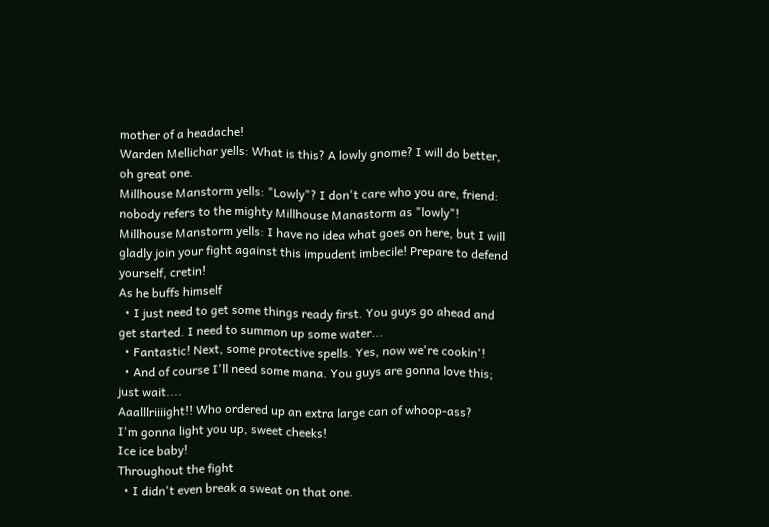mother of a headache!
Warden Mellichar yells: What is this? A lowly gnome? I will do better, oh great one.
Millhouse Manstorm yells: "Lowly"? I don't care who you are, friend: nobody refers to the mighty Millhouse Manastorm as "lowly"!
Millhouse Manstorm yells: I have no idea what goes on here, but I will gladly join your fight against this impudent imbecile! Prepare to defend yourself, cretin!
As he buffs himself
  • I just need to get some things ready first. You guys go ahead and get started. I need to summon up some water...
  • Fantastic! Next, some protective spells. Yes, now we're cookin'!
  • And of course I'll need some mana. You guys are gonna love this; just wait....
Aaalllriiiight!! Who ordered up an extra large can of whoop-ass?
I'm gonna light you up, sweet cheeks!
Ice ice baby!
Throughout the fight
  • I didn't even break a sweat on that one.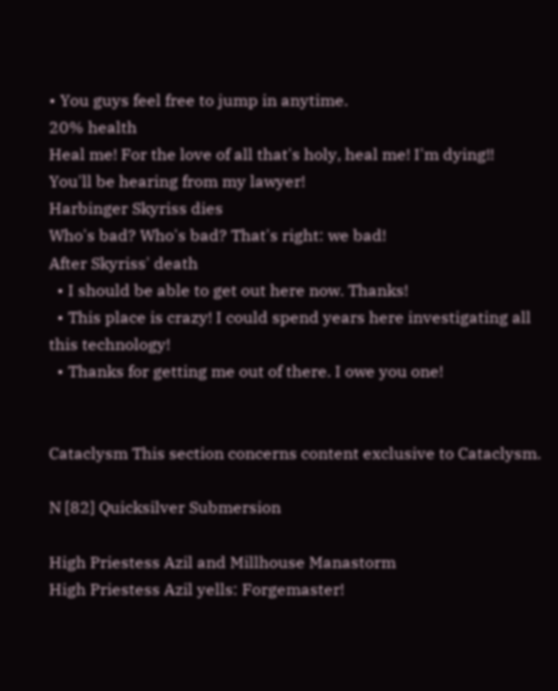• You guys feel free to jump in anytime.
20% health
Heal me! For the love of all that's holy, heal me! I'm dying!!
You'll be hearing from my lawyer!
Harbinger Skyriss dies
Who's bad? Who's bad? That's right: we bad!
After Skyriss' death
  • I should be able to get out here now. Thanks!
  • This place is crazy! I could spend years here investigating all this technology!
  • Thanks for getting me out of there. I owe you one!


Cataclysm This section concerns content exclusive to Cataclysm.

N [82] Quicksilver Submersion

High Priestess Azil and Millhouse Manastorm
High Priestess Azil yells: Forgemaster!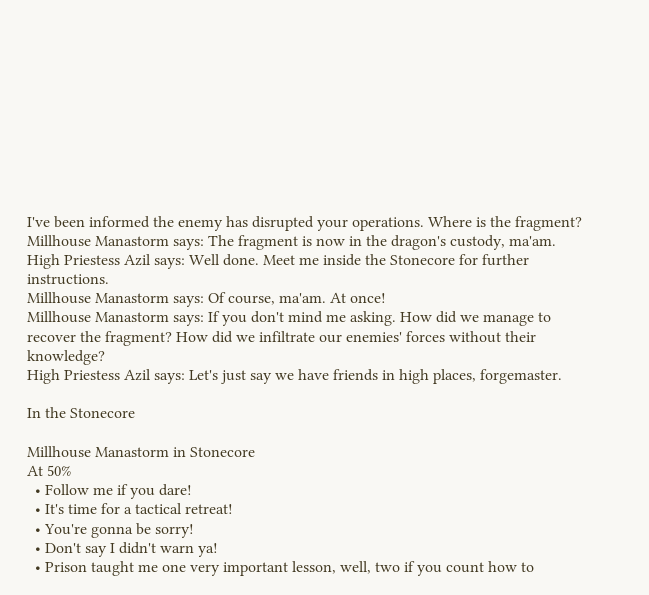I've been informed the enemy has disrupted your operations. Where is the fragment?
Millhouse Manastorm says: The fragment is now in the dragon's custody, ma'am.
High Priestess Azil says: Well done. Meet me inside the Stonecore for further instructions.
Millhouse Manastorm says: Of course, ma'am. At once!
Millhouse Manastorm says: If you don't mind me asking. How did we manage to recover the fragment? How did we infiltrate our enemies' forces without their knowledge?
High Priestess Azil says: Let's just say we have friends in high places, forgemaster.

In the Stonecore

Millhouse Manastorm in Stonecore
At 50%
  • Follow me if you dare!
  • It's time for a tactical retreat!
  • You're gonna be sorry!
  • Don't say I didn't warn ya!
  • Prison taught me one very important lesson, well, two if you count how to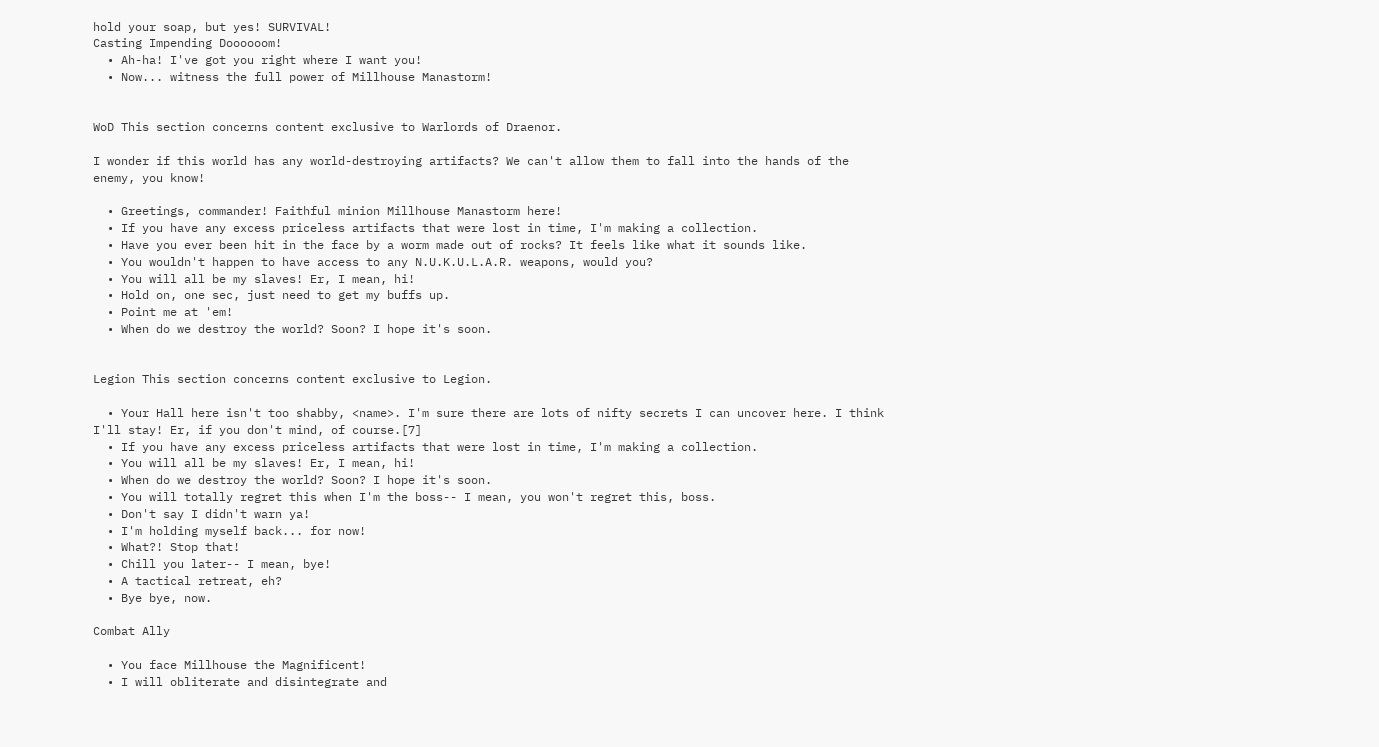hold your soap, but yes! SURVIVAL!
Casting Impending Doooooom!
  • Ah-ha! I've got you right where I want you!
  • Now... witness the full power of Millhouse Manastorm!


WoD This section concerns content exclusive to Warlords of Draenor.

I wonder if this world has any world-destroying artifacts? We can't allow them to fall into the hands of the enemy, you know!

  • Greetings, commander! Faithful minion Millhouse Manastorm here!
  • If you have any excess priceless artifacts that were lost in time, I'm making a collection.
  • Have you ever been hit in the face by a worm made out of rocks? It feels like what it sounds like.
  • You wouldn't happen to have access to any N.U.K.U.L.A.R. weapons, would you?
  • You will all be my slaves! Er, I mean, hi!
  • Hold on, one sec, just need to get my buffs up.
  • Point me at 'em!
  • When do we destroy the world? Soon? I hope it's soon.


Legion This section concerns content exclusive to Legion.

  • Your Hall here isn't too shabby, <name>. I'm sure there are lots of nifty secrets I can uncover here. I think I'll stay! Er, if you don't mind, of course.[7]
  • If you have any excess priceless artifacts that were lost in time, I'm making a collection.
  • You will all be my slaves! Er, I mean, hi!
  • When do we destroy the world? Soon? I hope it's soon.
  • You will totally regret this when I'm the boss-- I mean, you won't regret this, boss.
  • Don't say I didn't warn ya!
  • I'm holding myself back... for now!
  • What?! Stop that!
  • Chill you later-- I mean, bye!
  • A tactical retreat, eh?
  • Bye bye, now.

Combat Ally

  • You face Millhouse the Magnificent!
  • I will obliterate and disintegrate and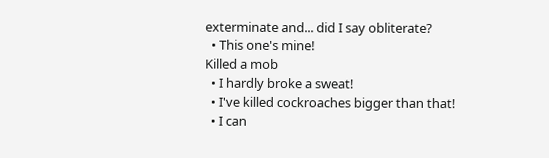exterminate and... did I say obliterate?
  • This one's mine!
Killed a mob
  • I hardly broke a sweat!
  • I've killed cockroaches bigger than that!
  • I can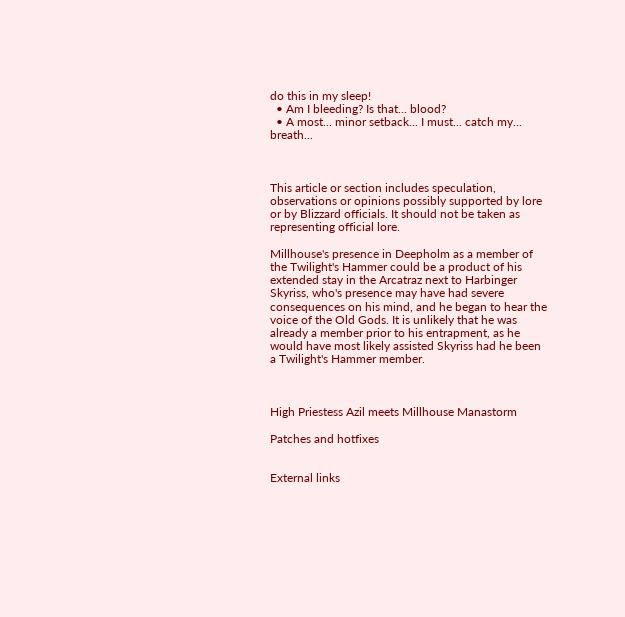do this in my sleep!
  • Am I bleeding? Is that... blood?
  • A most... minor setback... I must... catch my... breath...



This article or section includes speculation, observations or opinions possibly supported by lore or by Blizzard officials. It should not be taken as representing official lore.

Millhouse's presence in Deepholm as a member of the Twilight's Hammer could be a product of his extended stay in the Arcatraz next to Harbinger Skyriss, who's presence may have had severe consequences on his mind, and he began to hear the voice of the Old Gods. It is unlikely that he was already a member prior to his entrapment, as he would have most likely assisted Skyriss had he been a Twilight's Hammer member.



High Priestess Azil meets Millhouse Manastorm

Patches and hotfixes


External links